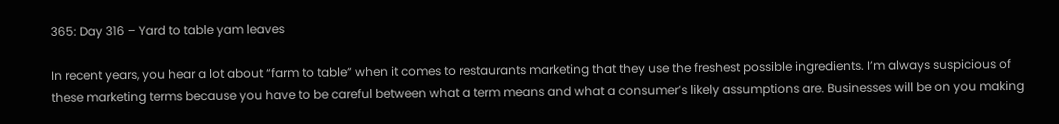365: Day 316 – Yard to table yam leaves

In recent years, you hear a lot about “farm to table” when it comes to restaurants marketing that they use the freshest possible ingredients. I’m always suspicious of these marketing terms because you have to be careful between what a term means and what a consumer’s likely assumptions are. Businesses will be on you making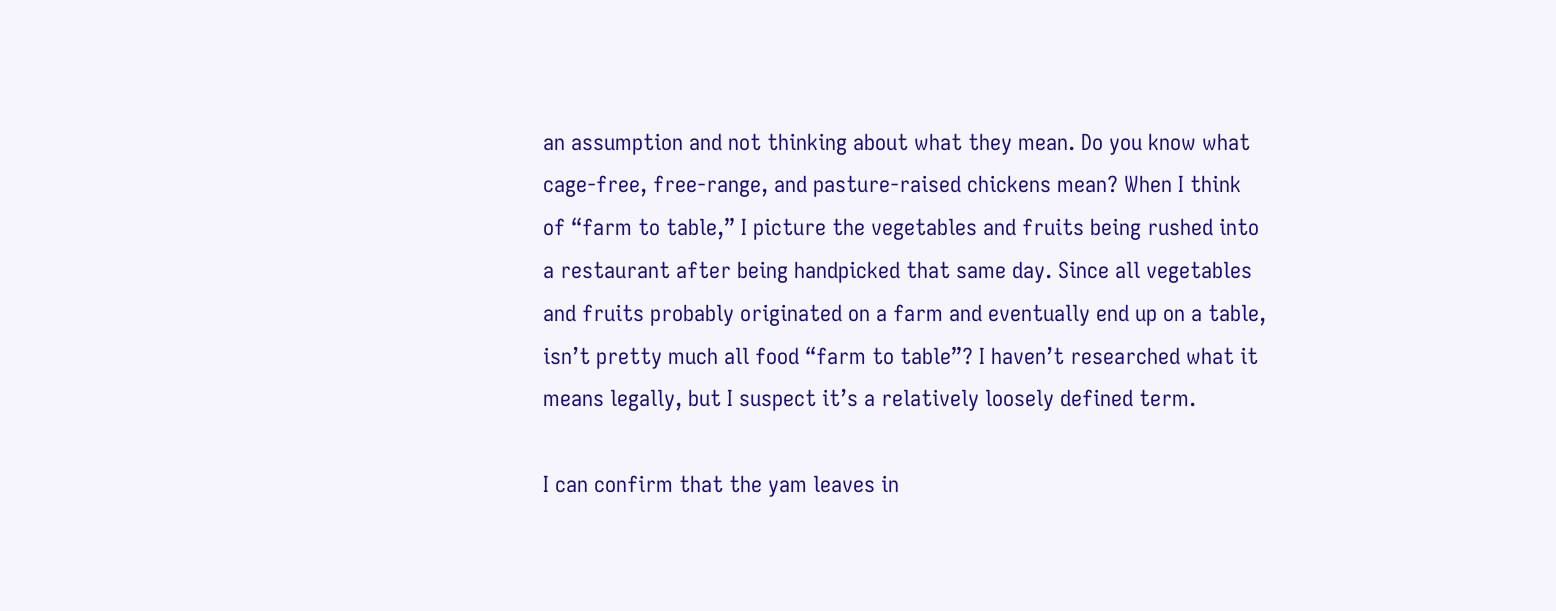an assumption and not thinking about what they mean. Do you know what cage-free, free-range, and pasture-raised chickens mean? When I think of “farm to table,” I picture the vegetables and fruits being rushed into a restaurant after being handpicked that same day. Since all vegetables and fruits probably originated on a farm and eventually end up on a table, isn’t pretty much all food “farm to table”? I haven’t researched what it means legally, but I suspect it’s a relatively loosely defined term.

I can confirm that the yam leaves in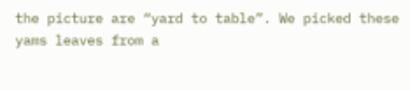the picture are “yard to table”. We picked these yams leaves from a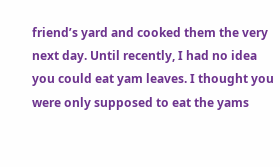friend’s yard and cooked them the very next day. Until recently, I had no idea you could eat yam leaves. I thought you were only supposed to eat the yams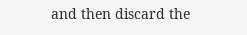and then discard the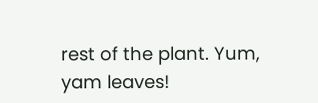rest of the plant. Yum, yam leaves!